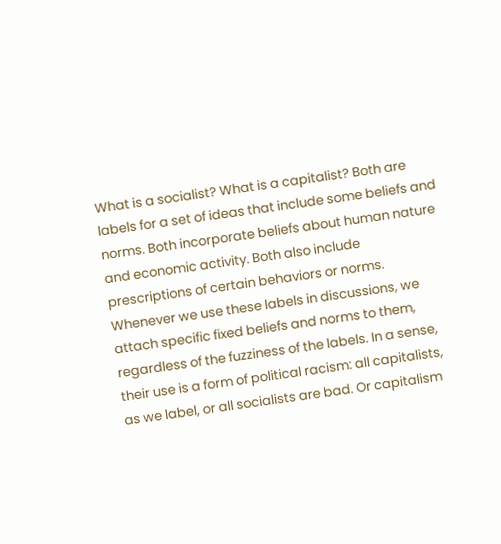What is a socialist? What is a capitalist? Both are labels for a set of ideas that include some beliefs and norms. Both incorporate beliefs about human nature and economic activity. Both also include prescriptions of certain behaviors or norms. Whenever we use these labels in discussions, we attach specific fixed beliefs and norms to them, regardless of the fuzziness of the labels. In a sense, their use is a form of political racism: all capitalists, as we label, or all socialists are bad. Or capitalism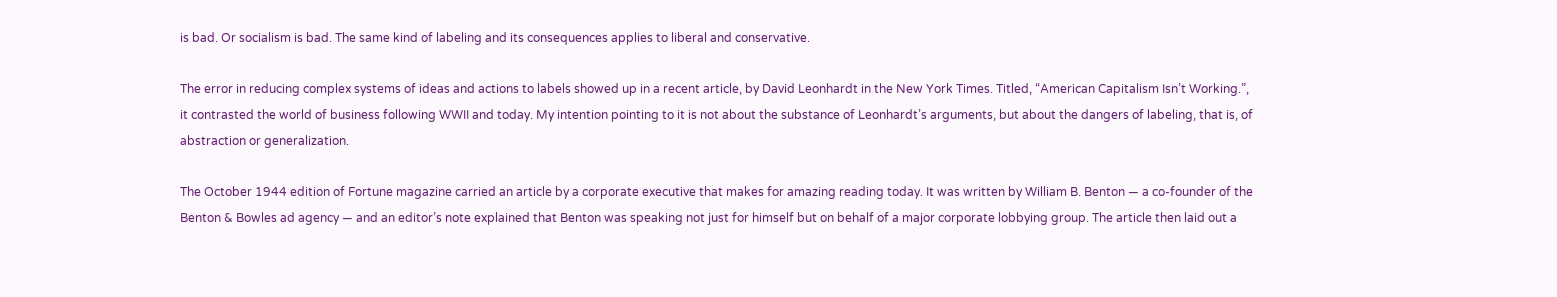is bad. Or socialism is bad. The same kind of labeling and its consequences applies to liberal and conservative.

The error in reducing complex systems of ideas and actions to labels showed up in a recent article, by David Leonhardt in the New York Times. Titled, “American Capitalism Isn’t Working.”, it contrasted the world of business following WWII and today. My intention pointing to it is not about the substance of Leonhardt’s arguments, but about the dangers of labeling, that is, of abstraction or generalization.

The October 1944 edition of Fortune magazine carried an article by a corporate executive that makes for amazing reading today. It was written by William B. Benton — a co-founder of the Benton & Bowles ad agency — and an editor’s note explained that Benton was speaking not just for himself but on behalf of a major corporate lobbying group. The article then laid out a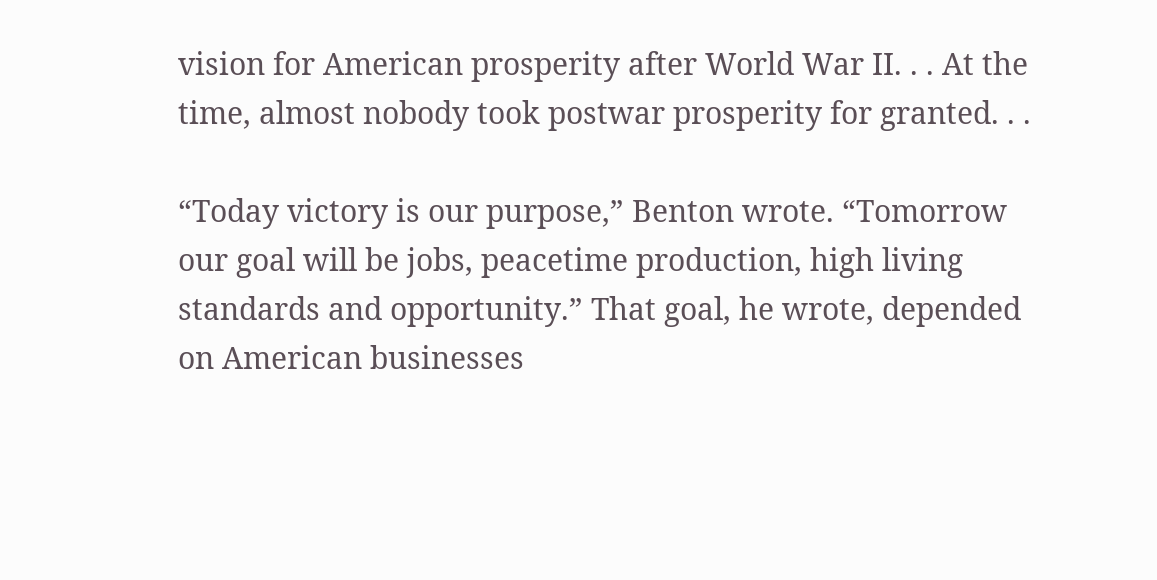vision for American prosperity after World War II. . . At the time, almost nobody took postwar prosperity for granted. . .

“Today victory is our purpose,” Benton wrote. “Tomorrow our goal will be jobs, peacetime production, high living standards and opportunity.” That goal, he wrote, depended on American businesses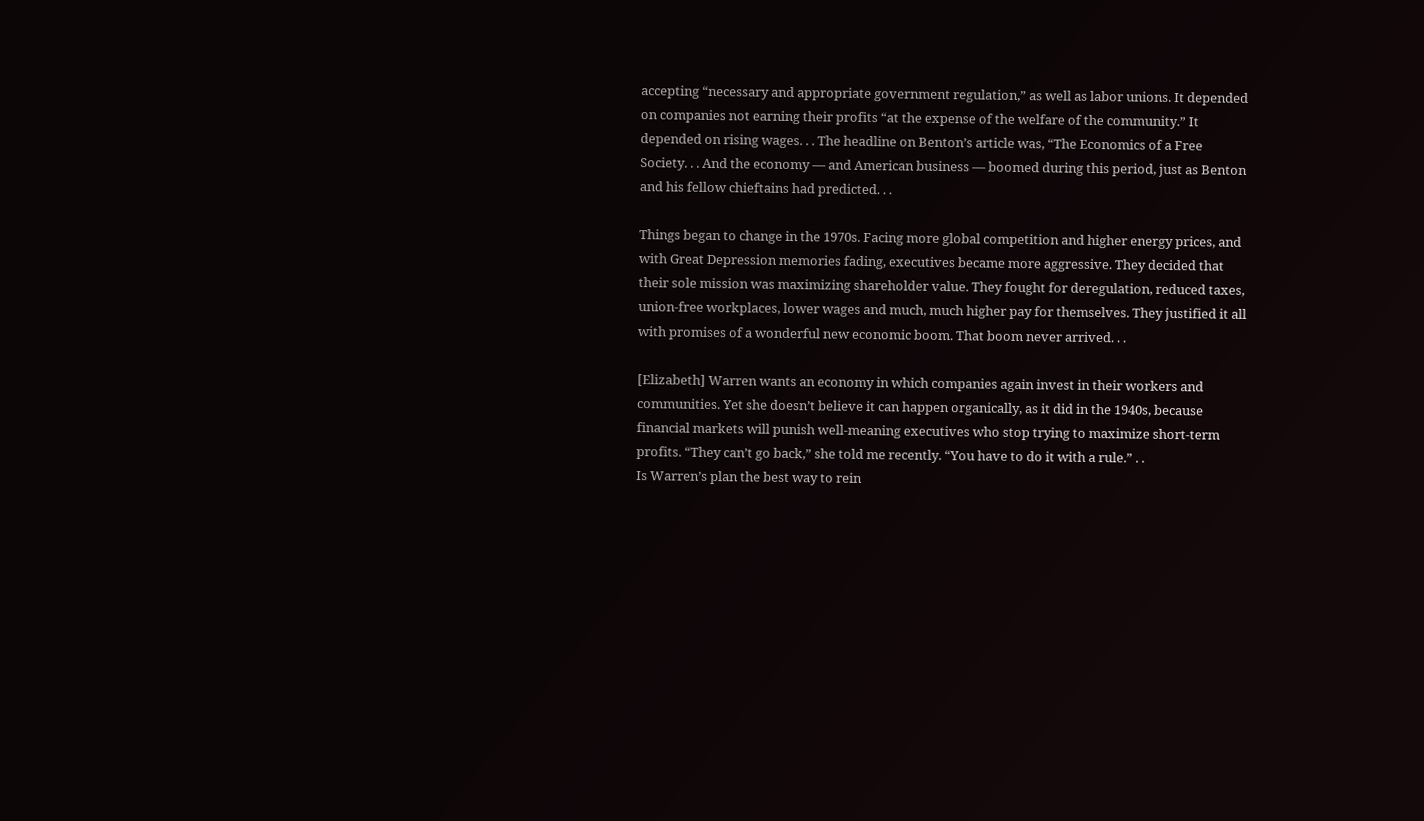accepting “necessary and appropriate government regulation,” as well as labor unions. It depended on companies not earning their profits “at the expense of the welfare of the community.” It depended on rising wages. . . The headline on Benton’s article was, “The Economics of a Free Society. . . And the economy — and American business — boomed during this period, just as Benton and his fellow chieftains had predicted. . .

Things began to change in the 1970s. Facing more global competition and higher energy prices, and with Great Depression memories fading, executives became more aggressive. They decided that their sole mission was maximizing shareholder value. They fought for deregulation, reduced taxes, union-free workplaces, lower wages and much, much higher pay for themselves. They justified it all with promises of a wonderful new economic boom. That boom never arrived. . .

[Elizabeth] Warren wants an economy in which companies again invest in their workers and communities. Yet she doesn’t believe it can happen organically, as it did in the 1940s, because financial markets will punish well-meaning executives who stop trying to maximize short-term profits. “They can’t go back,” she told me recently. “You have to do it with a rule.” . .
Is Warren’s plan the best way to rein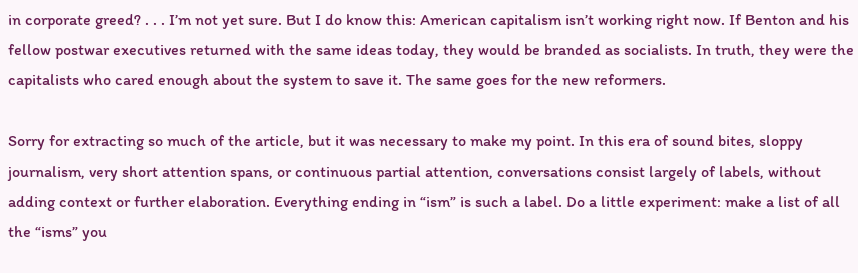in corporate greed? . . . I’m not yet sure. But I do know this: American capitalism isn’t working right now. If Benton and his fellow postwar executives returned with the same ideas today, they would be branded as socialists. In truth, they were the capitalists who cared enough about the system to save it. The same goes for the new reformers.

Sorry for extracting so much of the article, but it was necessary to make my point. In this era of sound bites, sloppy journalism, very short attention spans, or continuous partial attention, conversations consist largely of labels, without adding context or further elaboration. Everything ending in “ism” is such a label. Do a little experiment: make a list of all the “isms” you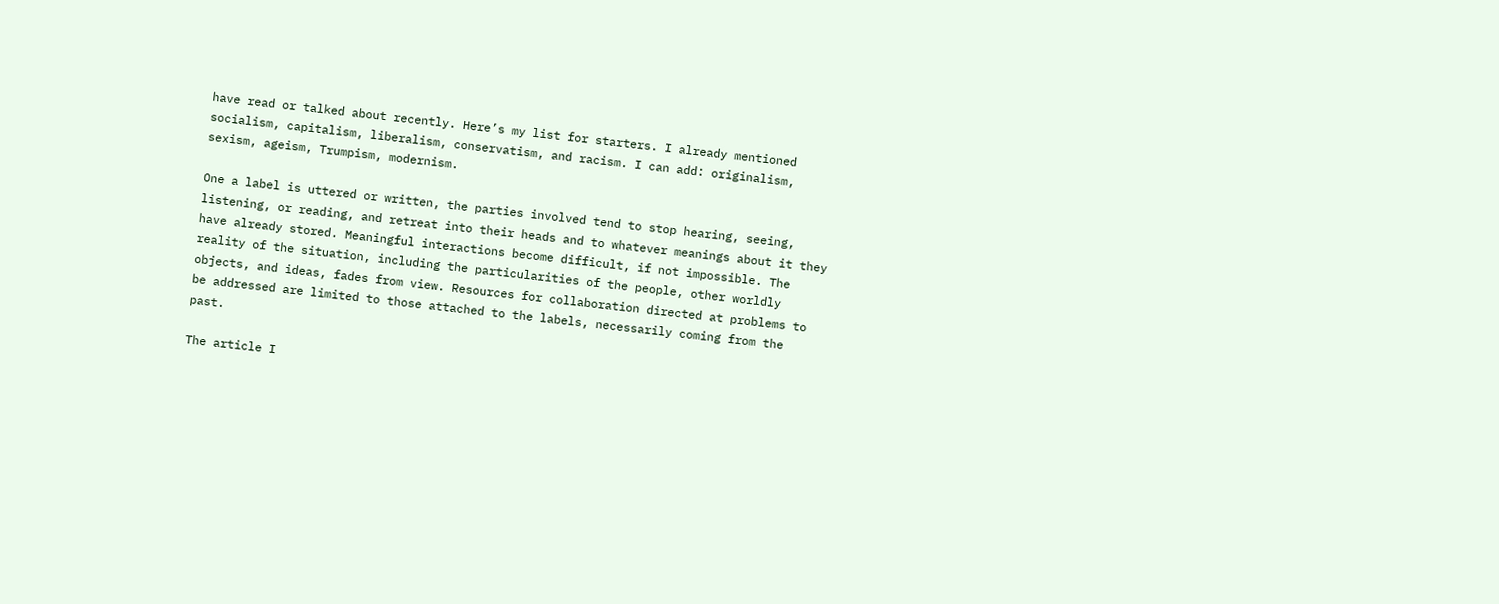have read or talked about recently. Here’s my list for starters. I already mentioned socialism, capitalism, liberalism, conservatism, and racism. I can add: originalism, sexism, ageism, Trumpism, modernism.

One a label is uttered or written, the parties involved tend to stop hearing, seeing, listening, or reading, and retreat into their heads and to whatever meanings about it they have already stored. Meaningful interactions become difficult, if not impossible. The reality of the situation, including the particularities of the people, other worldly objects, and ideas, fades from view. Resources for collaboration directed at problems to be addressed are limited to those attached to the labels, necessarily coming from the past.

The article I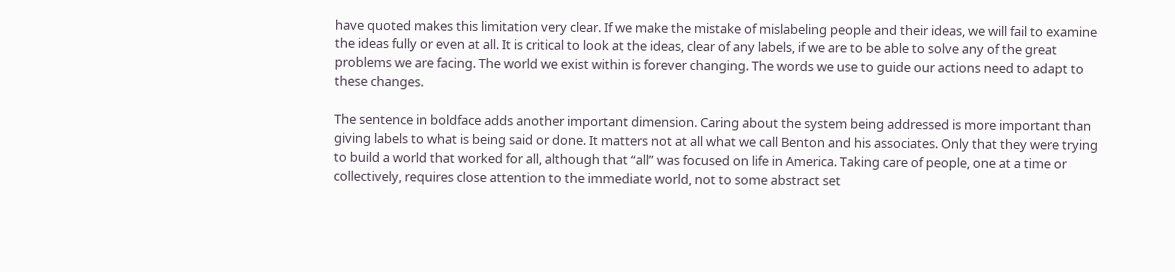have quoted makes this limitation very clear. If we make the mistake of mislabeling people and their ideas, we will fail to examine the ideas fully or even at all. It is critical to look at the ideas, clear of any labels, if we are to be able to solve any of the great problems we are facing. The world we exist within is forever changing. The words we use to guide our actions need to adapt to these changes.

The sentence in boldface adds another important dimension. Caring about the system being addressed is more important than giving labels to what is being said or done. It matters not at all what we call Benton and his associates. Only that they were trying to build a world that worked for all, although that “all” was focused on life in America. Taking care of people, one at a time or collectively, requires close attention to the immediate world, not to some abstract set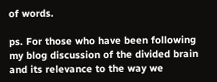of words.

ps. For those who have been following my blog discussion of the divided brain and its relevance to the way we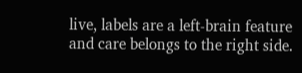live, labels are a left-brain feature and care belongs to the right side.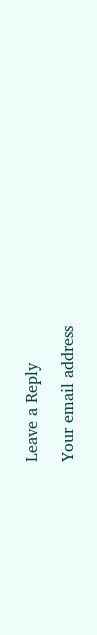Leave a Reply

Your email address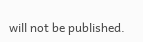will not be published.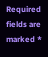Required fields are marked *